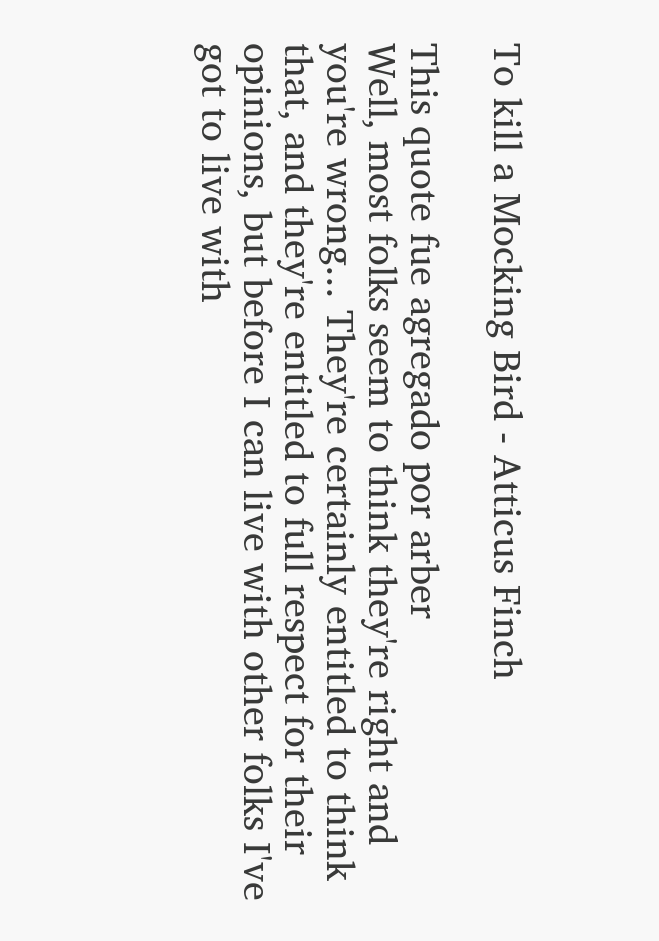To kill a Mocking Bird - Atticus Finch

This quote fue agregado por arber
Well, most folks seem to think they're right and you're wrong... They're certainly entitled to think that, and they're entitled to full respect for their opinions, but before I can live with other folks I've got to live with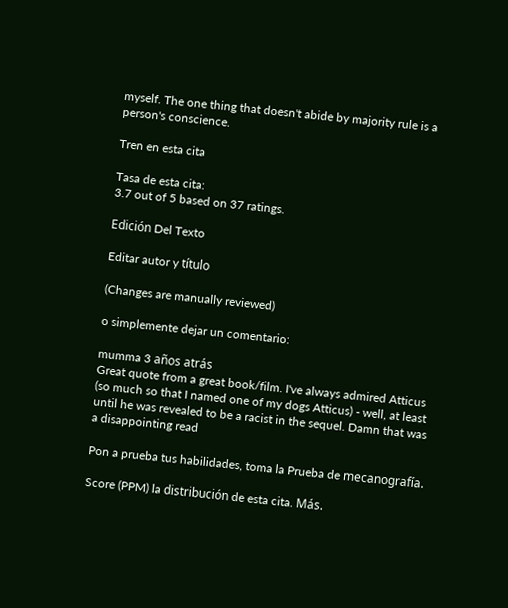myself. The one thing that doesn't abide by majority rule is a person's conscience.

Tren en esta cita

Tasa de esta cita:
3.7 out of 5 based on 37 ratings.

Edición Del Texto

Editar autor y título

(Changes are manually reviewed)

o simplemente dejar un comentario:

mumma 3 años atrás
Great quote from a great book/film. I've always admired Atticus (so much so that I named one of my dogs Atticus) - well, at least until he was revealed to be a racist in the sequel. Damn that was a disappointing read

Pon a prueba tus habilidades, toma la Prueba de mecanografía.

Score (PPM) la distribución de esta cita. Más.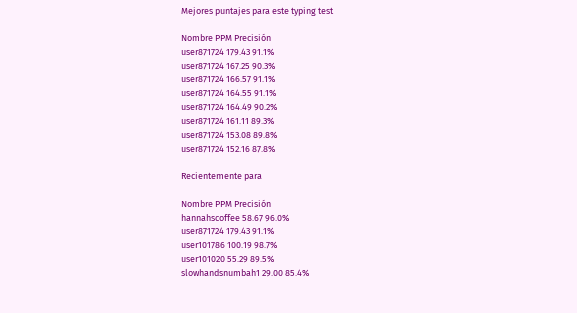Mejores puntajes para este typing test

Nombre PPM Precisión
user871724 179.43 91.1%
user871724 167.25 90.3%
user871724 166.57 91.1%
user871724 164.55 91.1%
user871724 164.49 90.2%
user871724 161.11 89.3%
user871724 153.08 89.8%
user871724 152.16 87.8%

Recientemente para

Nombre PPM Precisión
hannahscoffee 58.67 96.0%
user871724 179.43 91.1%
user101786 100.19 98.7%
user101020 55.29 89.5%
slowhandsnumbah1 29.00 85.4%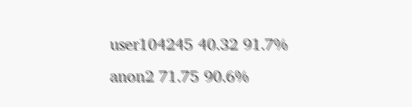user104245 40.32 91.7%
anon2 71.75 90.6%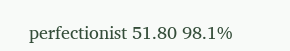perfectionist 51.80 98.1%